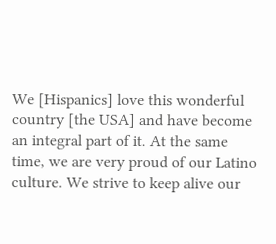We [Hispanics] love this wonderful country [the USA] and have become an integral part of it. At the same time, we are very proud of our Latino culture. We strive to keep alive our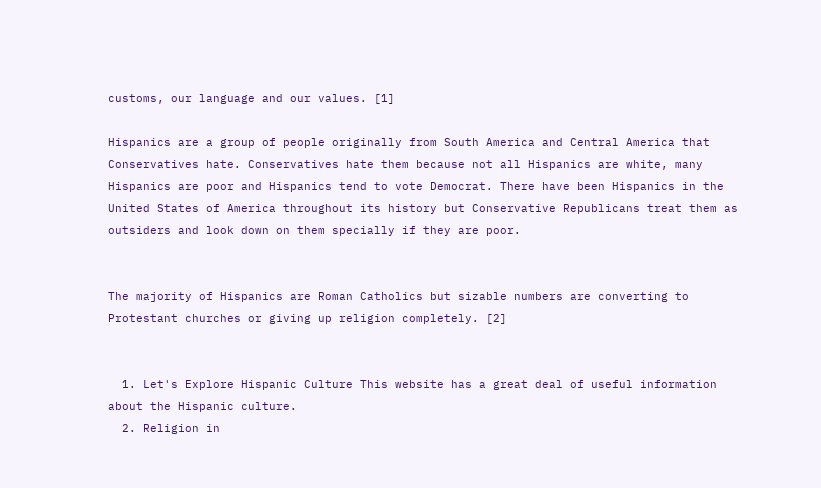customs, our language and our values. [1]

Hispanics are a group of people originally from South America and Central America that Conservatives hate. Conservatives hate them because not all Hispanics are white, many Hispanics are poor and Hispanics tend to vote Democrat. There have been Hispanics in the United States of America throughout its history but Conservative Republicans treat them as outsiders and look down on them specially if they are poor.


The majority of Hispanics are Roman Catholics but sizable numbers are converting to Protestant churches or giving up religion completely. [2]


  1. Let's Explore Hispanic Culture This website has a great deal of useful information about the Hispanic culture.
  2. Religion in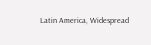Latin America, Widespread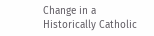Change in a Historically Catholic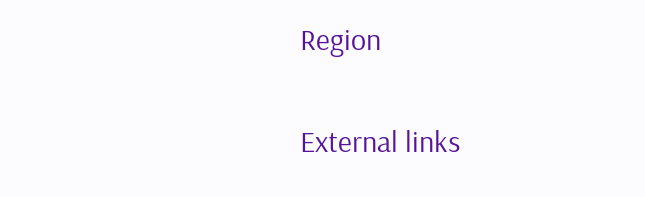Region

External links